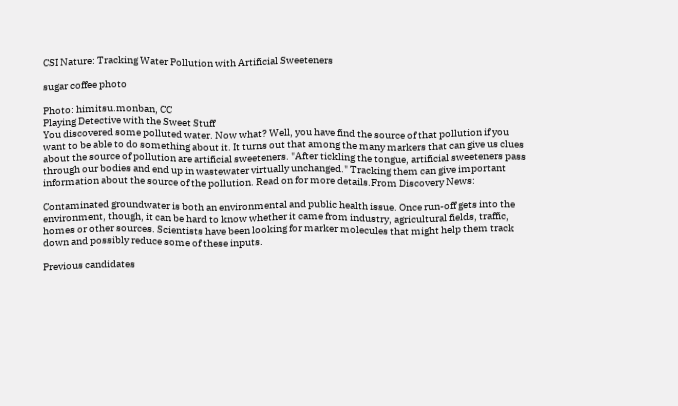CSI Nature: Tracking Water Pollution with Artificial Sweeteners

sugar coffee photo

Photo: himitsu.monban, CC
Playing Detective with the Sweet Stuff
You discovered some polluted water. Now what? Well, you have find the source of that pollution if you want to be able to do something about it. It turns out that among the many markers that can give us clues about the source of pollution are artificial sweeteners. "After tickling the tongue, artificial sweeteners pass through our bodies and end up in wastewater virtually unchanged." Tracking them can give important information about the source of the pollution. Read on for more details.From Discovery News:

Contaminated groundwater is both an environmental and public health issue. Once run-off gets into the environment, though, it can be hard to know whether it came from industry, agricultural fields, traffic, homes or other sources. Scientists have been looking for marker molecules that might help them track down and possibly reduce some of these inputs.

Previous candidates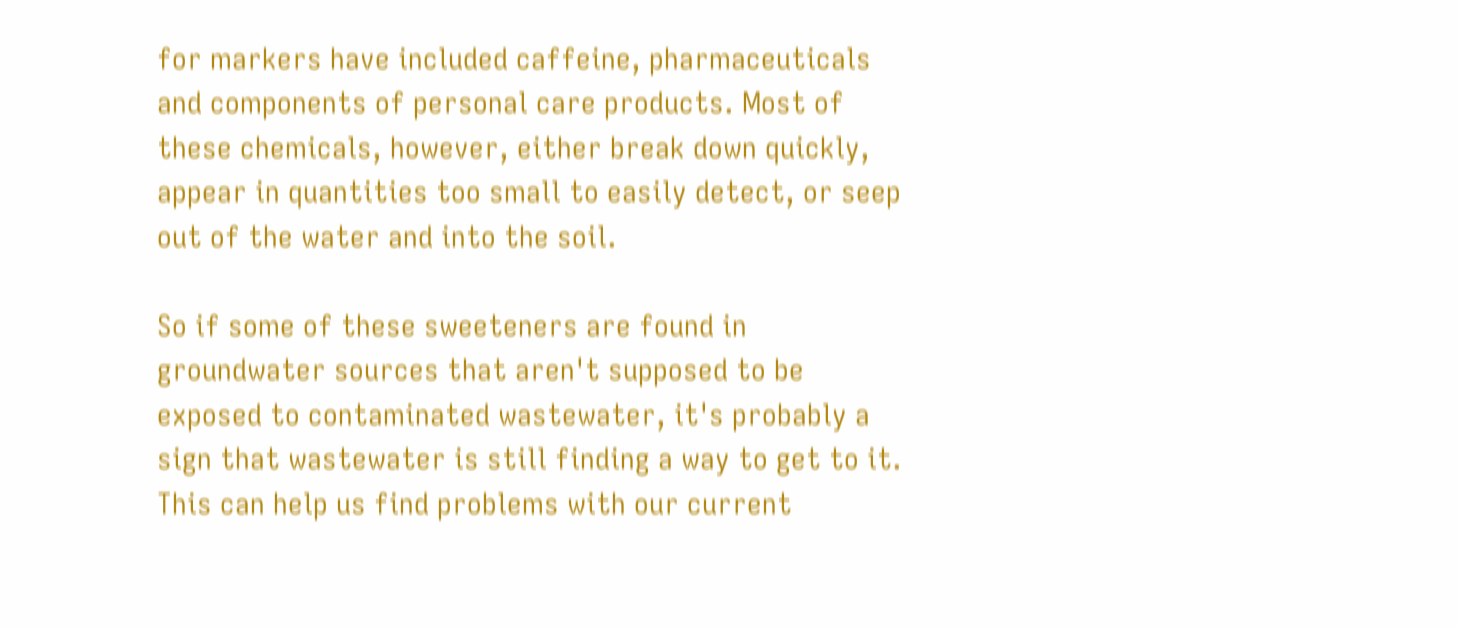for markers have included caffeine, pharmaceuticals and components of personal care products. Most of these chemicals, however, either break down quickly, appear in quantities too small to easily detect, or seep out of the water and into the soil.

So if some of these sweeteners are found in groundwater sources that aren't supposed to be exposed to contaminated wastewater, it's probably a sign that wastewater is still finding a way to get to it. This can help us find problems with our current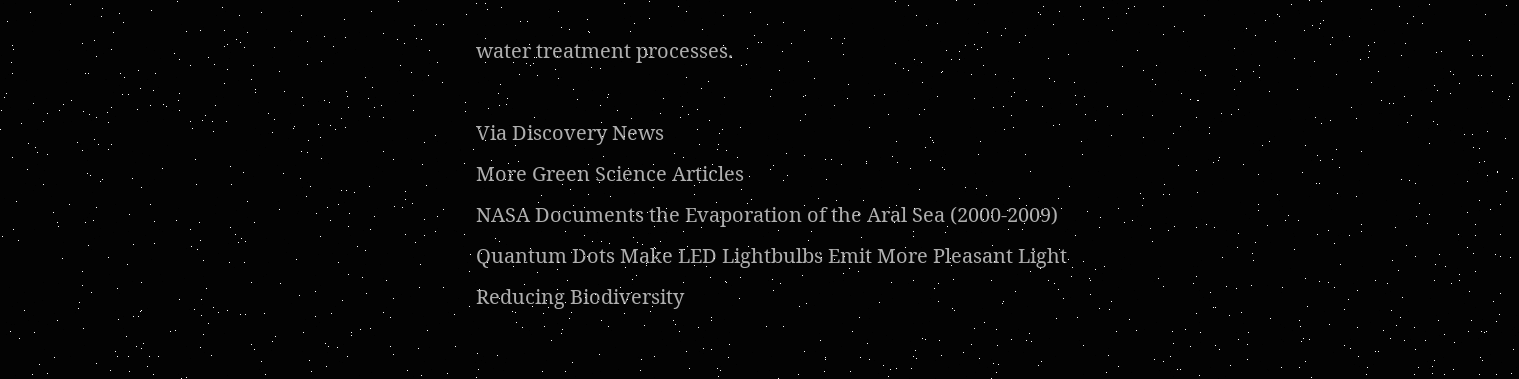water treatment processes.

Via Discovery News
More Green Science Articles
NASA Documents the Evaporation of the Aral Sea (2000-2009)
Quantum Dots Make LED Lightbulbs Emit More Pleasant Light
Reducing Biodiversity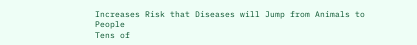Increases Risk that Diseases will Jump from Animals to People
Tens of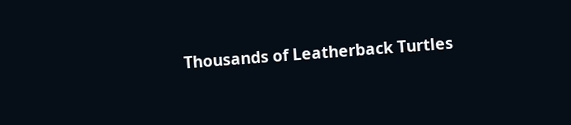Thousands of Leatherback Turtles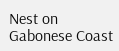Nest on Gabonese Coast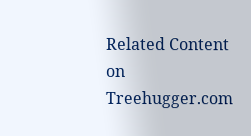Related Content on Treehugger.com